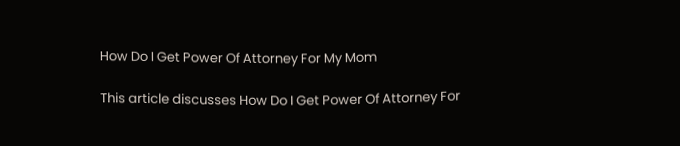How Do I Get Power Of Attorney For My Mom

This article discusses How Do I Get Power Of Attorney For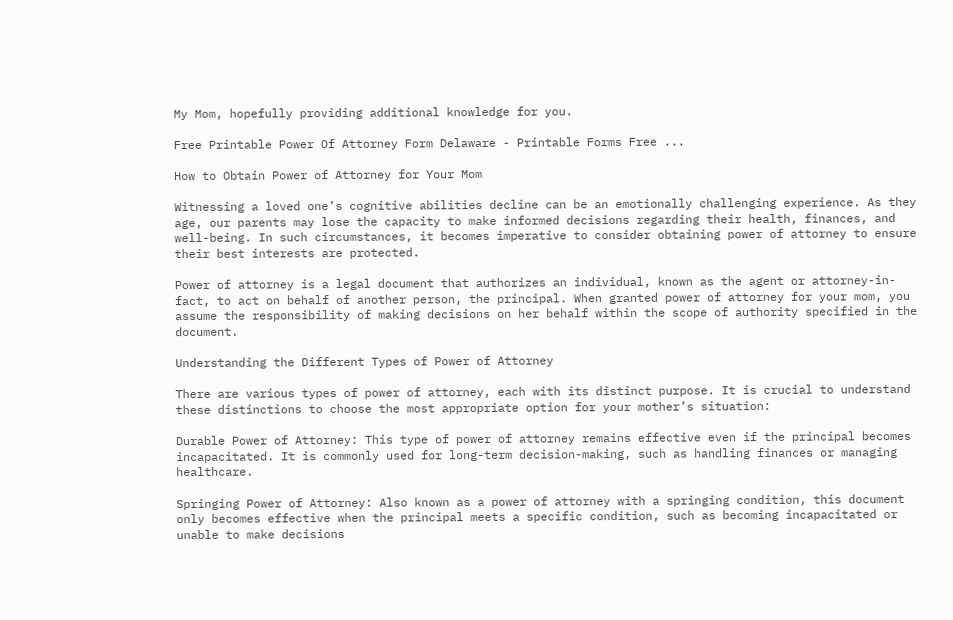My Mom, hopefully providing additional knowledge for you.

Free Printable Power Of Attorney Form Delaware - Printable Forms Free ...

How to Obtain Power of Attorney for Your Mom

Witnessing a loved one’s cognitive abilities decline can be an emotionally challenging experience. As they age, our parents may lose the capacity to make informed decisions regarding their health, finances, and well-being. In such circumstances, it becomes imperative to consider obtaining power of attorney to ensure their best interests are protected.

Power of attorney is a legal document that authorizes an individual, known as the agent or attorney-in-fact, to act on behalf of another person, the principal. When granted power of attorney for your mom, you assume the responsibility of making decisions on her behalf within the scope of authority specified in the document.

Understanding the Different Types of Power of Attorney

There are various types of power of attorney, each with its distinct purpose. It is crucial to understand these distinctions to choose the most appropriate option for your mother’s situation:

Durable Power of Attorney: This type of power of attorney remains effective even if the principal becomes incapacitated. It is commonly used for long-term decision-making, such as handling finances or managing healthcare.

Springing Power of Attorney: Also known as a power of attorney with a springing condition, this document only becomes effective when the principal meets a specific condition, such as becoming incapacitated or unable to make decisions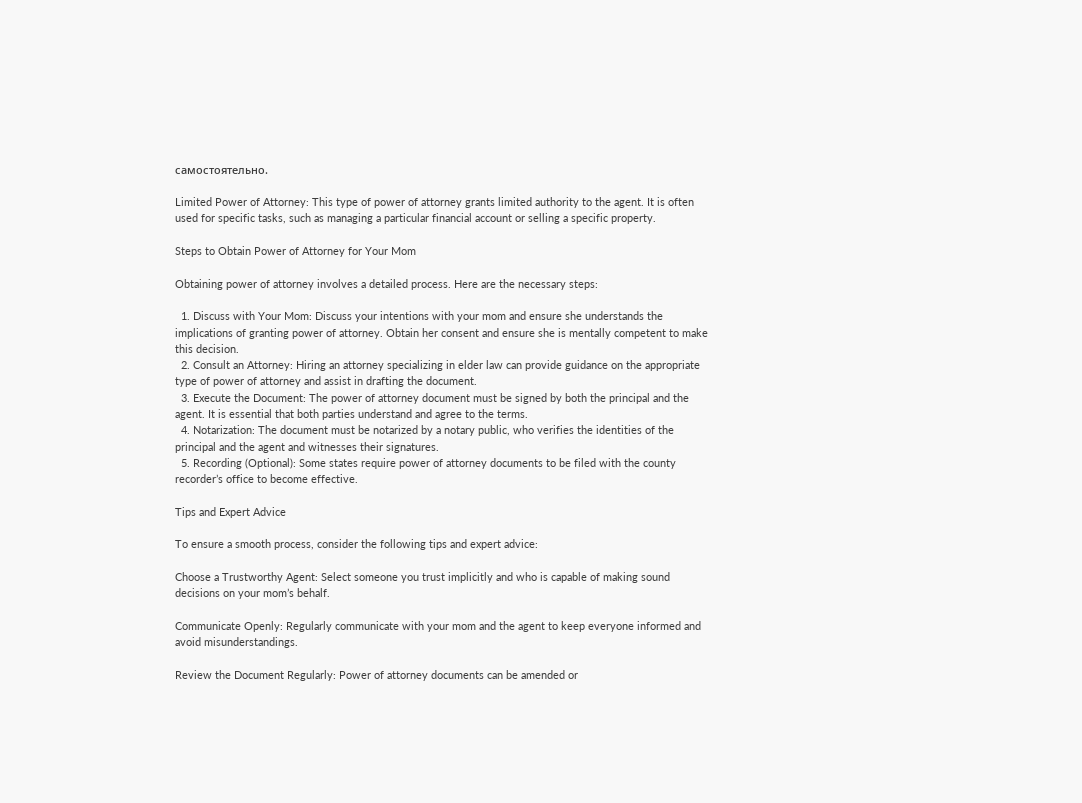самостоятельно.

Limited Power of Attorney: This type of power of attorney grants limited authority to the agent. It is often used for specific tasks, such as managing a particular financial account or selling a specific property.

Steps to Obtain Power of Attorney for Your Mom

Obtaining power of attorney involves a detailed process. Here are the necessary steps:

  1. Discuss with Your Mom: Discuss your intentions with your mom and ensure she understands the implications of granting power of attorney. Obtain her consent and ensure she is mentally competent to make this decision.
  2. Consult an Attorney: Hiring an attorney specializing in elder law can provide guidance on the appropriate type of power of attorney and assist in drafting the document.
  3. Execute the Document: The power of attorney document must be signed by both the principal and the agent. It is essential that both parties understand and agree to the terms.
  4. Notarization: The document must be notarized by a notary public, who verifies the identities of the principal and the agent and witnesses their signatures.
  5. Recording (Optional): Some states require power of attorney documents to be filed with the county recorder’s office to become effective.

Tips and Expert Advice

To ensure a smooth process, consider the following tips and expert advice:

Choose a Trustworthy Agent: Select someone you trust implicitly and who is capable of making sound decisions on your mom’s behalf.

Communicate Openly: Regularly communicate with your mom and the agent to keep everyone informed and avoid misunderstandings.

Review the Document Regularly: Power of attorney documents can be amended or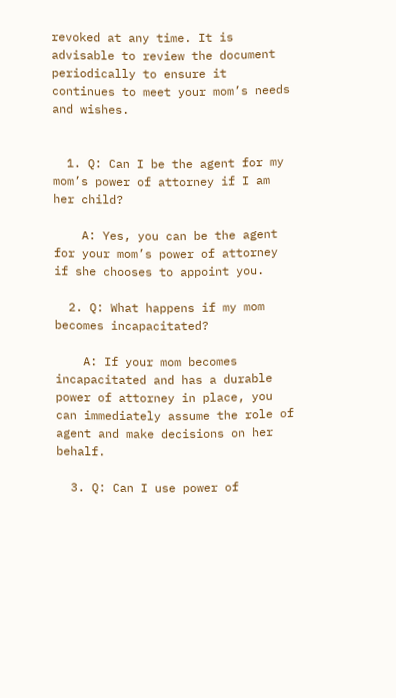revoked at any time. It is advisable to review the document periodically to ensure it continues to meet your mom’s needs and wishes.


  1. Q: Can I be the agent for my mom’s power of attorney if I am her child?

    A: Yes, you can be the agent for your mom’s power of attorney if she chooses to appoint you.

  2. Q: What happens if my mom becomes incapacitated?

    A: If your mom becomes incapacitated and has a durable power of attorney in place, you can immediately assume the role of agent and make decisions on her behalf.

  3. Q: Can I use power of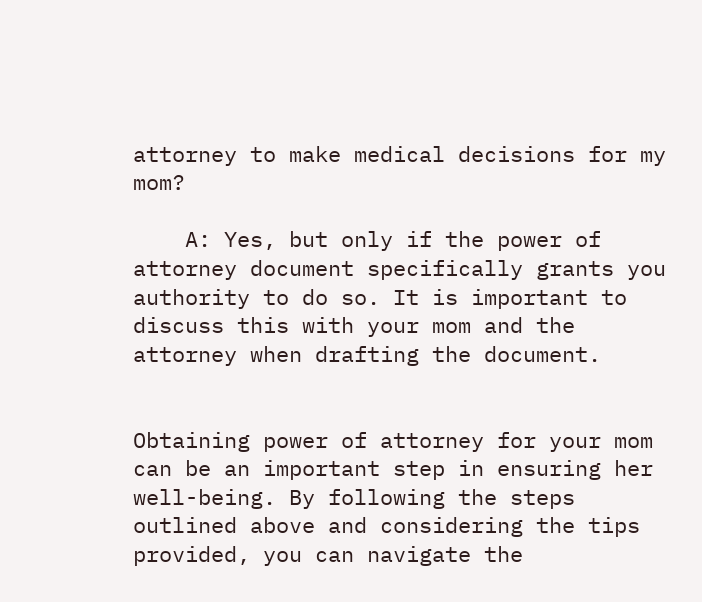attorney to make medical decisions for my mom?

    A: Yes, but only if the power of attorney document specifically grants you authority to do so. It is important to discuss this with your mom and the attorney when drafting the document.


Obtaining power of attorney for your mom can be an important step in ensuring her well-being. By following the steps outlined above and considering the tips provided, you can navigate the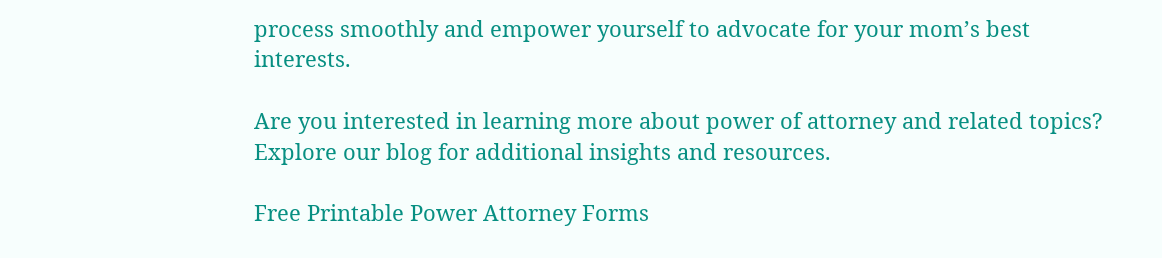process smoothly and empower yourself to advocate for your mom’s best interests.

Are you interested in learning more about power of attorney and related topics? Explore our blog for additional insights and resources.

Free Printable Power Attorney Forms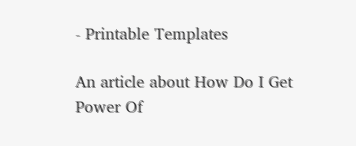- Printable Templates

An article about How Do I Get Power Of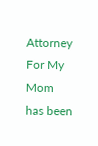Attorney For My Mom has been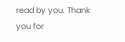read by you. Thank you for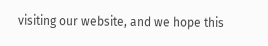visiting our website, and we hope this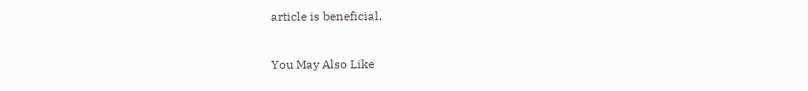article is beneficial.

You May Also Like